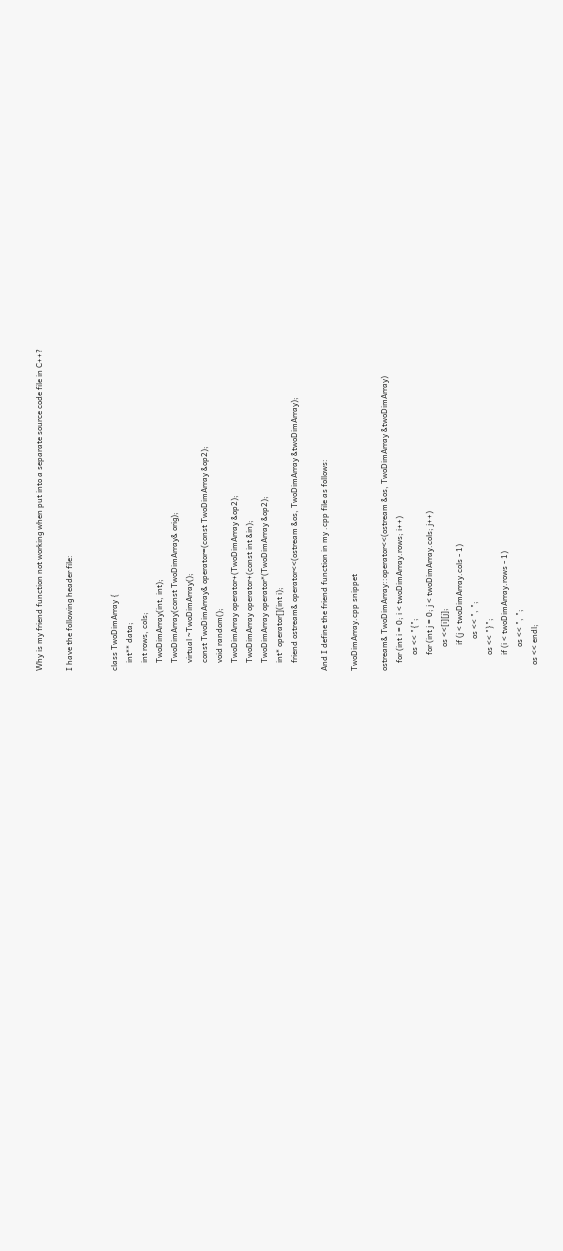Why is my friend function not working when put into a separate source code file in C++?

I have the following header file:


class TwoDimArray {
    int** data;
    int rows, cols;
    TwoDimArray(int, int);
    TwoDimArray(const TwoDimArray& orig);
    virtual ~TwoDimArray();
    const TwoDimArray& operator=(const TwoDimArray &op2);
    void random();
    TwoDimArray operator+(TwoDimArray &op2);
    TwoDimArray operator+(const int &in);
    TwoDimArray operator*(TwoDimArray &op2);
    int* operator[](int i);
    friend ostream& operator<<(ostream &os, TwoDimArray &twoDimArray);

And I define the friend function in my .cpp file as follows:

TwoDimArray.cpp snippet

ostream& TwoDimArray::operator<<(ostream &os, TwoDimArray &twoDimArray)
    for (int i = 0; i < twoDimArray.rows; i++)
        os << "{";
        for (int j = 0; j < twoDimArray.cols; j++)
            os <<[i][j];
             if (j < twoDimArray.cols - 1)
                os << ", ";
        os << "}";
        if (i < twoDimArray.rows - 1)
            os << ", ";
   os << endl;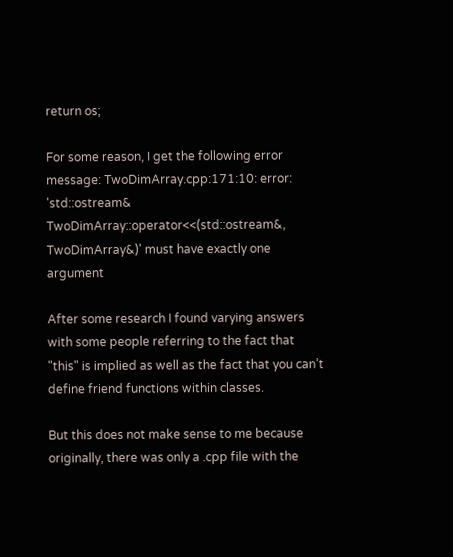return os;

For some reason, I get the following error message: TwoDimArray.cpp:171:10: error: 'std::ostream& TwoDimArray::operator<<(std::ostream&, TwoDimArray&)' must have exactly one argument

After some research I found varying answers with some people referring to the fact that "this" is implied as well as the fact that you can’t define friend functions within classes.

But this does not make sense to me because originally, there was only a .cpp file with the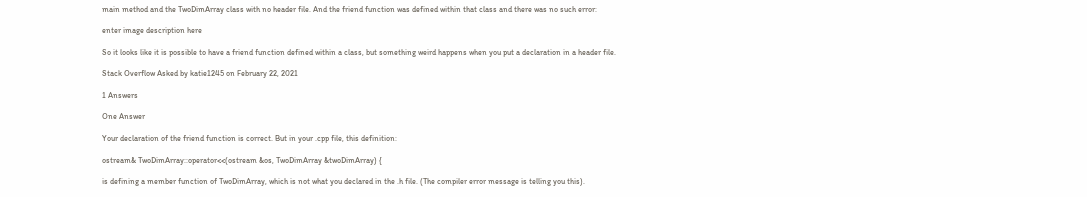main method and the TwoDimArray class with no header file. And the friend function was defined within that class and there was no such error:

enter image description here

So it looks like it is possible to have a friend function defined within a class, but something weird happens when you put a declaration in a header file.

Stack Overflow Asked by katie1245 on February 22, 2021

1 Answers

One Answer

Your declaration of the friend function is correct. But in your .cpp file, this definition:

ostream& TwoDimArray::operator<<(ostream &os, TwoDimArray &twoDimArray) {

is defining a member function of TwoDimArray, which is not what you declared in the .h file. (The compiler error message is telling you this).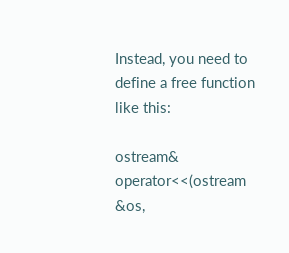Instead, you need to define a free function like this:

ostream& operator<<(ostream &os,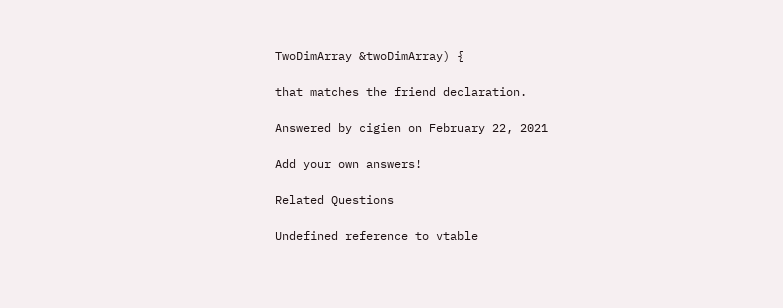TwoDimArray &twoDimArray) {

that matches the friend declaration.

Answered by cigien on February 22, 2021

Add your own answers!

Related Questions

Undefined reference to vtable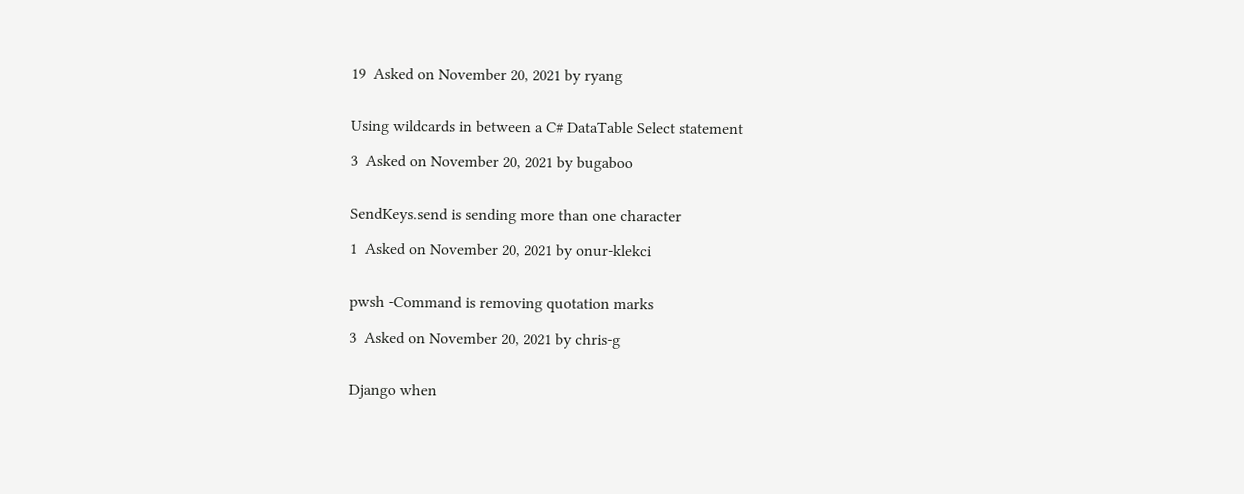19  Asked on November 20, 2021 by ryang


Using wildcards in between a C# DataTable Select statement

3  Asked on November 20, 2021 by bugaboo


SendKeys.send is sending more than one character

1  Asked on November 20, 2021 by onur-klekci


pwsh -Command is removing quotation marks

3  Asked on November 20, 2021 by chris-g


Django when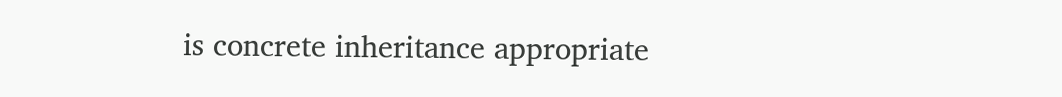is concrete inheritance appropriate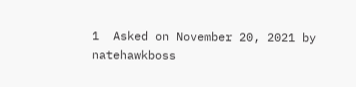1  Asked on November 20, 2021 by natehawkboss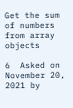Get the sum of numbers from array objects

6  Asked on November 20, 2021 by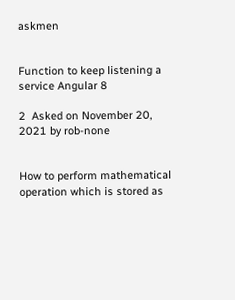askmen


Function to keep listening a service Angular 8

2  Asked on November 20, 2021 by rob-none


How to perform mathematical operation which is stored as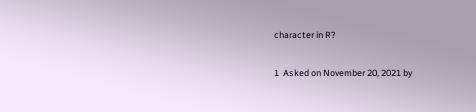character in R?

1  Asked on November 20, 2021 by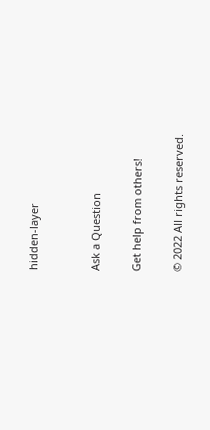hidden-layer


Ask a Question

Get help from others!

© 2022 All rights reserved.